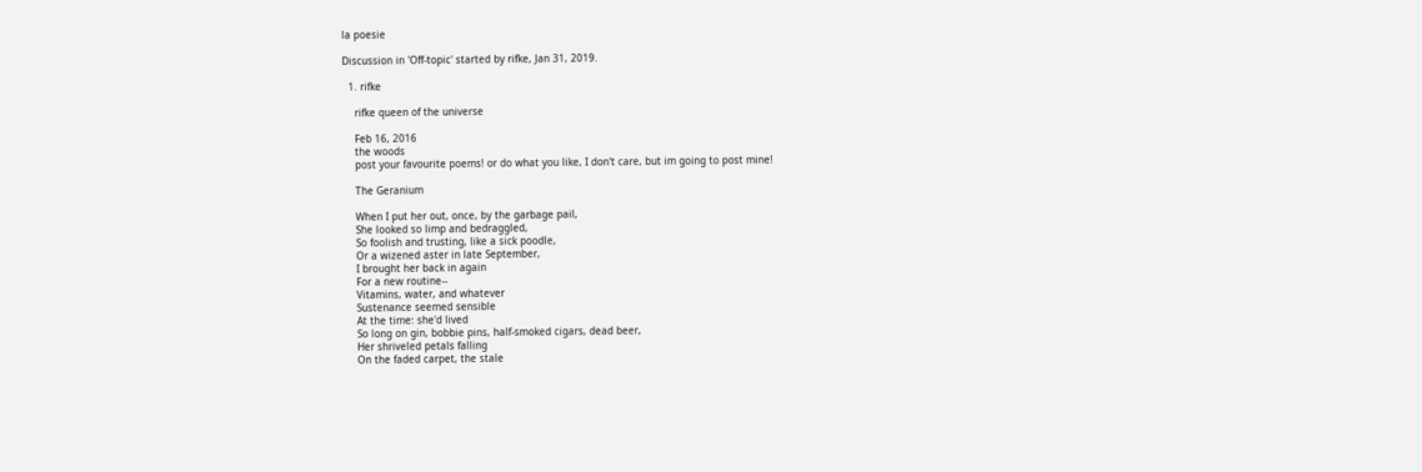la poesie

Discussion in 'Off-topic' started by rifke, Jan 31, 2019.

  1. rifke

    rifke queen of the universe

    Feb 16, 2016
    the woods
    post your favourite poems! or do what you like, I don't care, but im going to post mine!

    The Geranium

    When I put her out, once, by the garbage pail,
    She looked so limp and bedraggled,
    So foolish and trusting, like a sick poodle,
    Or a wizened aster in late September,
    I brought her back in again
    For a new routine--
    Vitamins, water, and whatever
    Sustenance seemed sensible
    At the time: she'd lived
    So long on gin, bobbie pins, half-smoked cigars, dead beer,
    Her shriveled petals falling
    On the faded carpet, the stale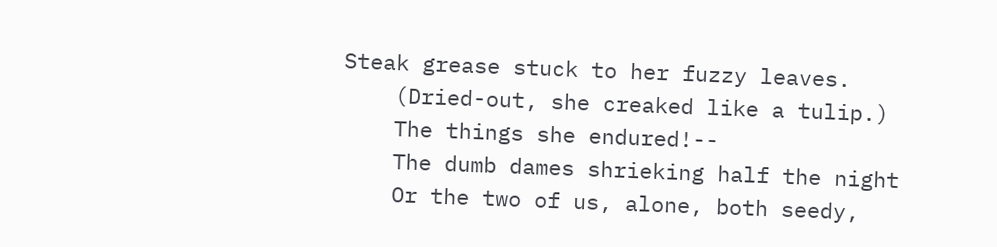Steak grease stuck to her fuzzy leaves.
    (Dried-out, she creaked like a tulip.)
    The things she endured!--
    The dumb dames shrieking half the night
    Or the two of us, alone, both seedy,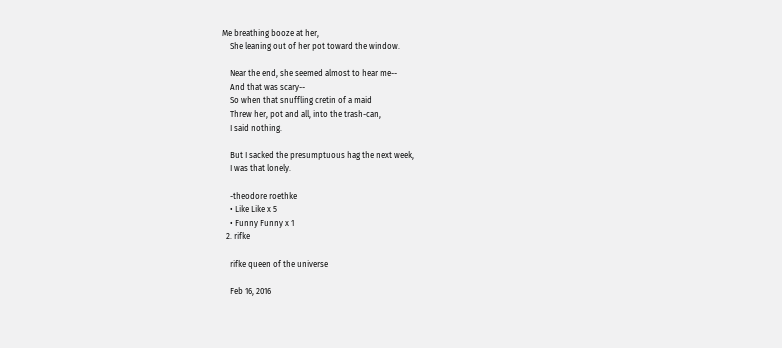Me breathing booze at her,
    She leaning out of her pot toward the window.

    Near the end, she seemed almost to hear me--
    And that was scary--
    So when that snuffling cretin of a maid
    Threw her, pot and all, into the trash-can,
    I said nothing.

    But I sacked the presumptuous hag the next week,
    I was that lonely.

    -theodore roethke
    • Like Like x 5
    • Funny Funny x 1
  2. rifke

    rifke queen of the universe

    Feb 16, 2016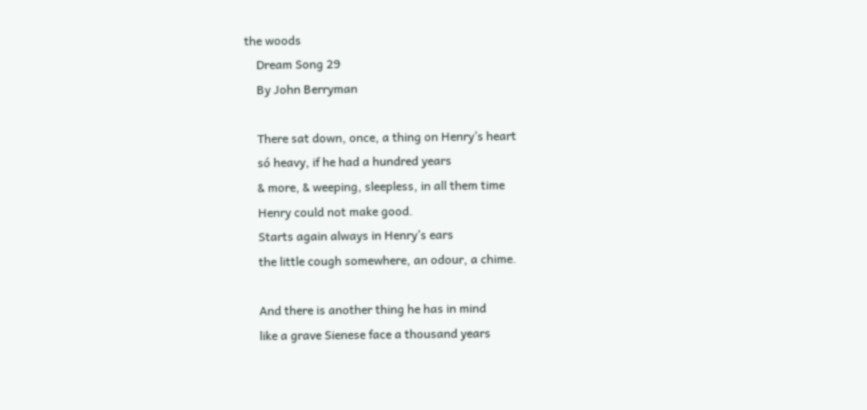the woods
    Dream Song 29
    By John Berryman

    There sat down, once, a thing on Henry’s heart
    só heavy, if he had a hundred years
    & more, & weeping, sleepless, in all them time
    Henry could not make good.
    Starts again always in Henry’s ears
    the little cough somewhere, an odour, a chime.

    And there is another thing he has in mind
    like a grave Sienese face a thousand years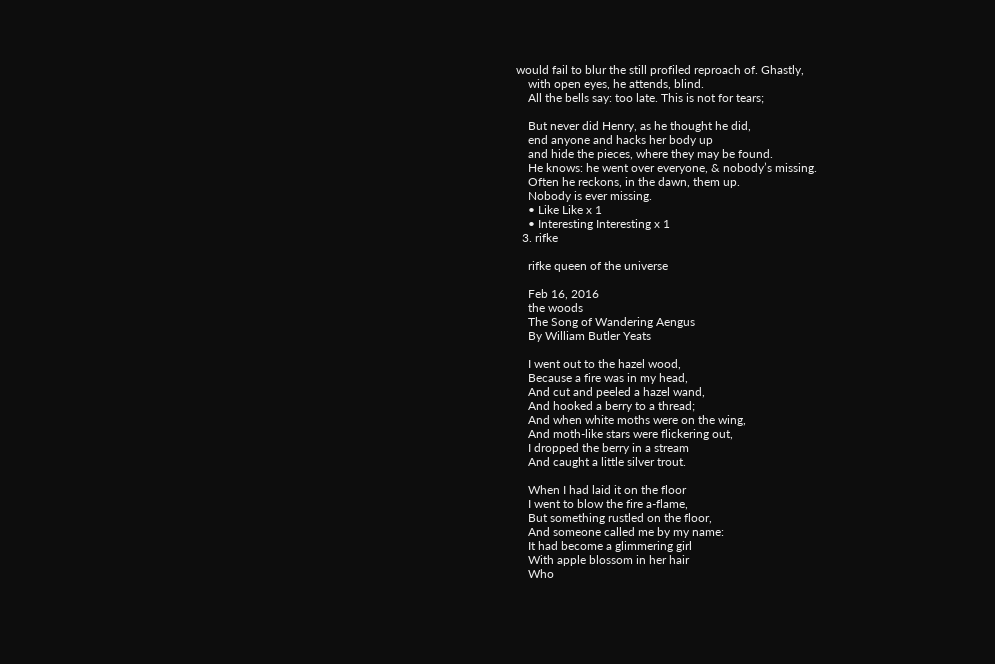would fail to blur the still profiled reproach of. Ghastly,
    with open eyes, he attends, blind.
    All the bells say: too late. This is not for tears;

    But never did Henry, as he thought he did,
    end anyone and hacks her body up
    and hide the pieces, where they may be found.
    He knows: he went over everyone, & nobody’s missing.
    Often he reckons, in the dawn, them up.
    Nobody is ever missing.
    • Like Like x 1
    • Interesting Interesting x 1
  3. rifke

    rifke queen of the universe

    Feb 16, 2016
    the woods
    The Song of Wandering Aengus
    By William Butler Yeats

    I went out to the hazel wood,
    Because a fire was in my head,
    And cut and peeled a hazel wand,
    And hooked a berry to a thread;
    And when white moths were on the wing,
    And moth-like stars were flickering out,
    I dropped the berry in a stream
    And caught a little silver trout.

    When I had laid it on the floor
    I went to blow the fire a-flame,
    But something rustled on the floor,
    And someone called me by my name:
    It had become a glimmering girl
    With apple blossom in her hair
    Who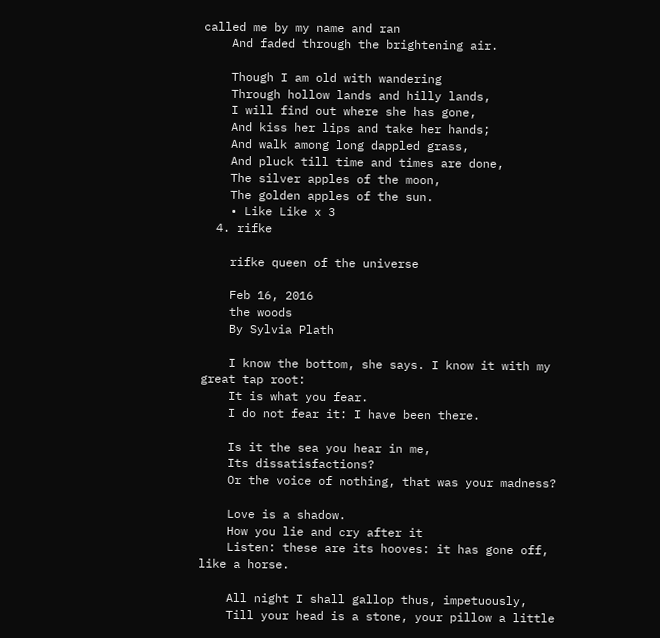called me by my name and ran
    And faded through the brightening air.

    Though I am old with wandering
    Through hollow lands and hilly lands,
    I will find out where she has gone,
    And kiss her lips and take her hands;
    And walk among long dappled grass,
    And pluck till time and times are done,
    The silver apples of the moon,
    The golden apples of the sun.
    • Like Like x 3
  4. rifke

    rifke queen of the universe

    Feb 16, 2016
    the woods
    By Sylvia Plath

    I know the bottom, she says. I know it with my great tap root:
    It is what you fear.
    I do not fear it: I have been there.

    Is it the sea you hear in me,
    Its dissatisfactions?
    Or the voice of nothing, that was your madness?

    Love is a shadow.
    How you lie and cry after it
    Listen: these are its hooves: it has gone off, like a horse.

    All night I shall gallop thus, impetuously,
    Till your head is a stone, your pillow a little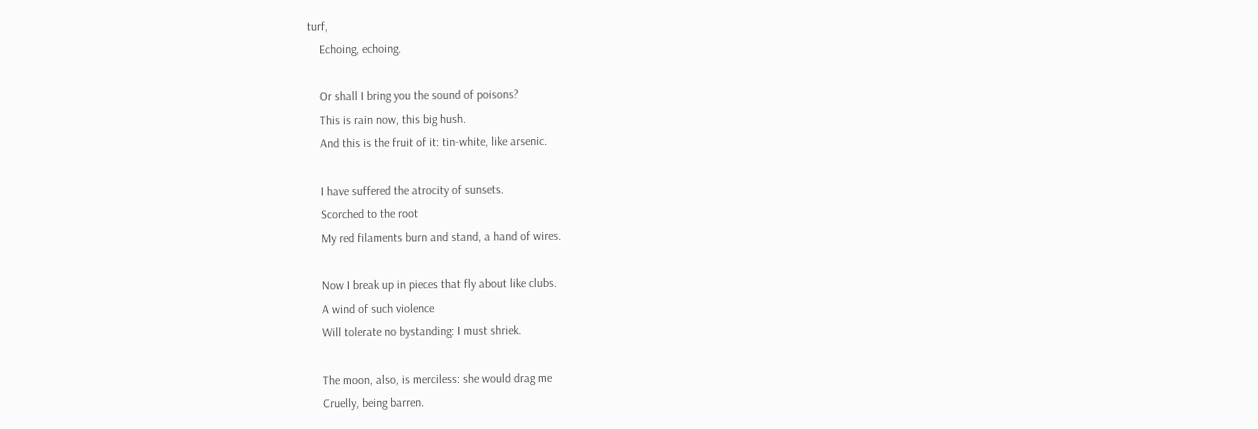turf,
    Echoing, echoing.

    Or shall I bring you the sound of poisons?
    This is rain now, this big hush.
    And this is the fruit of it: tin-white, like arsenic.

    I have suffered the atrocity of sunsets.
    Scorched to the root
    My red filaments burn and stand, a hand of wires.

    Now I break up in pieces that fly about like clubs.
    A wind of such violence
    Will tolerate no bystanding: I must shriek.

    The moon, also, is merciless: she would drag me
    Cruelly, being barren.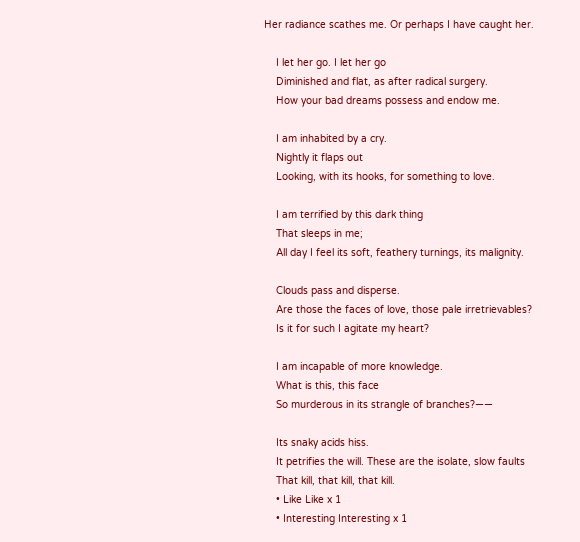Her radiance scathes me. Or perhaps I have caught her.

    I let her go. I let her go
    Diminished and flat, as after radical surgery.
    How your bad dreams possess and endow me.

    I am inhabited by a cry.
    Nightly it flaps out
    Looking, with its hooks, for something to love.

    I am terrified by this dark thing
    That sleeps in me;
    All day I feel its soft, feathery turnings, its malignity.

    Clouds pass and disperse.
    Are those the faces of love, those pale irretrievables?
    Is it for such I agitate my heart?

    I am incapable of more knowledge.
    What is this, this face
    So murderous in its strangle of branches?——

    Its snaky acids hiss.
    It petrifies the will. These are the isolate, slow faults
    That kill, that kill, that kill.
    • Like Like x 1
    • Interesting Interesting x 1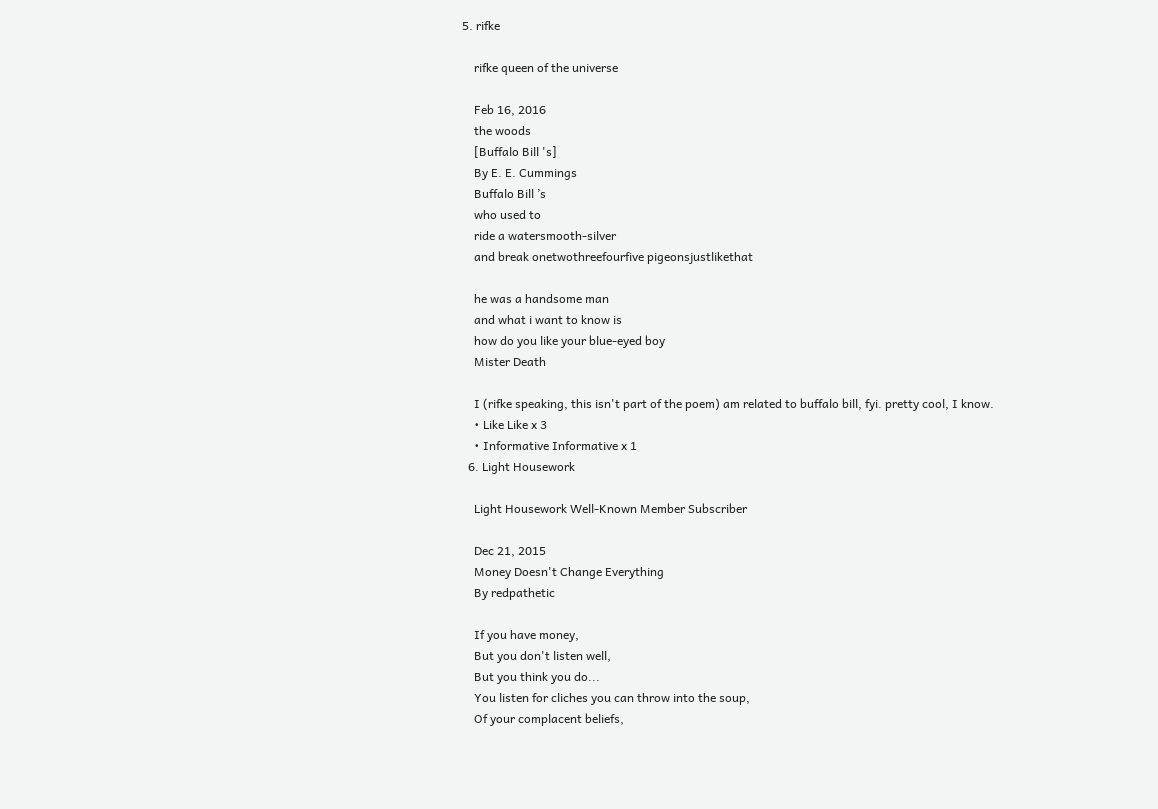5. rifke

    rifke queen of the universe

    Feb 16, 2016
    the woods
    [Buffalo Bill 's]
    By E. E. Cummings
    Buffalo Bill ’s
    who used to
    ride a watersmooth-silver
    and break onetwothreefourfive pigeonsjustlikethat

    he was a handsome man
    and what i want to know is
    how do you like your blue-eyed boy
    Mister Death

    I (rifke speaking, this isn't part of the poem) am related to buffalo bill, fyi. pretty cool, I know.
    • Like Like x 3
    • Informative Informative x 1
  6. Light Housework

    Light Housework Well-Known Member Subscriber

    Dec 21, 2015
    Money Doesn't Change Everything
    By redpathetic

    If you have money,
    But you don't listen well,
    But you think you do...
    You listen for cliches you can throw into the soup,
    Of your complacent beliefs,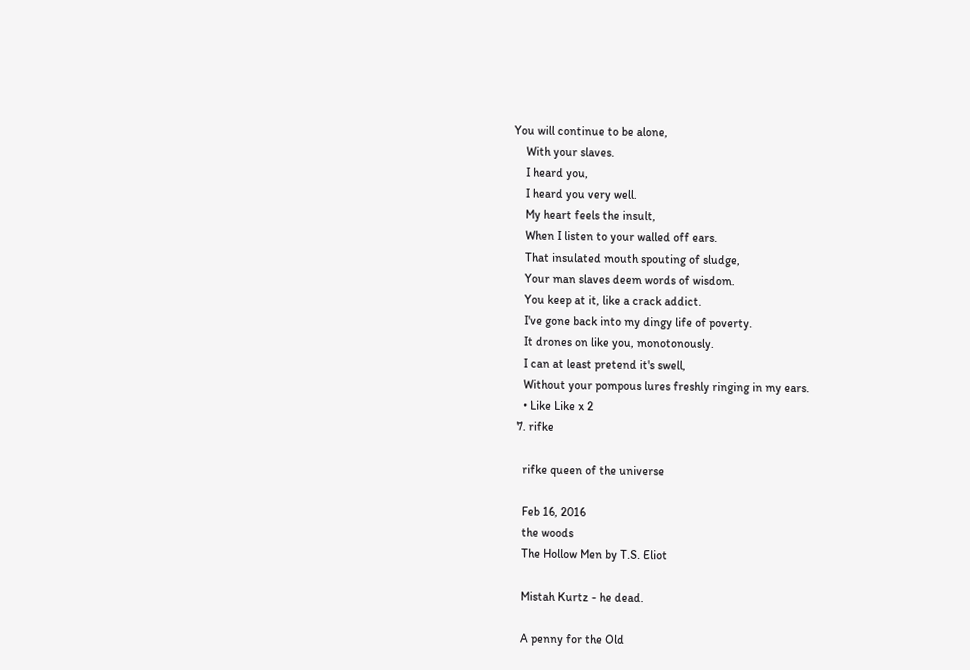You will continue to be alone,
    With your slaves.
    I heard you,
    I heard you very well.
    My heart feels the insult,
    When I listen to your walled off ears.
    That insulated mouth spouting of sludge,
    Your man slaves deem words of wisdom.
    You keep at it, like a crack addict.
    I've gone back into my dingy life of poverty.
    It drones on like you, monotonously.
    I can at least pretend it's swell,
    Without your pompous lures freshly ringing in my ears.
    • Like Like x 2
  7. rifke

    rifke queen of the universe

    Feb 16, 2016
    the woods
    The Hollow Men by T.S. Eliot

    Mistah Kurtz - he dead.

    A penny for the Old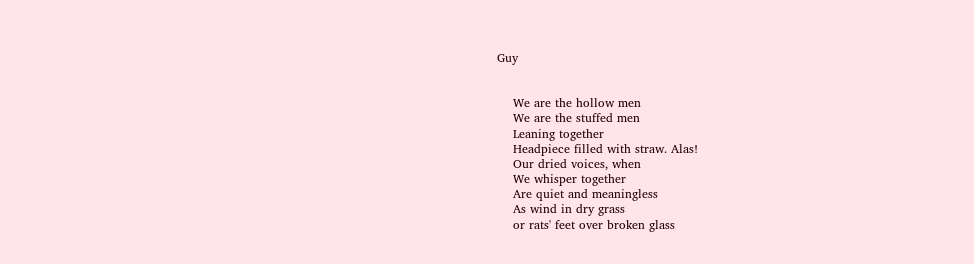Guy


    We are the hollow men
    We are the stuffed men
    Leaning together
    Headpiece filled with straw. Alas!
    Our dried voices, when
    We whisper together
    Are quiet and meaningless
    As wind in dry grass
    or rats' feet over broken glass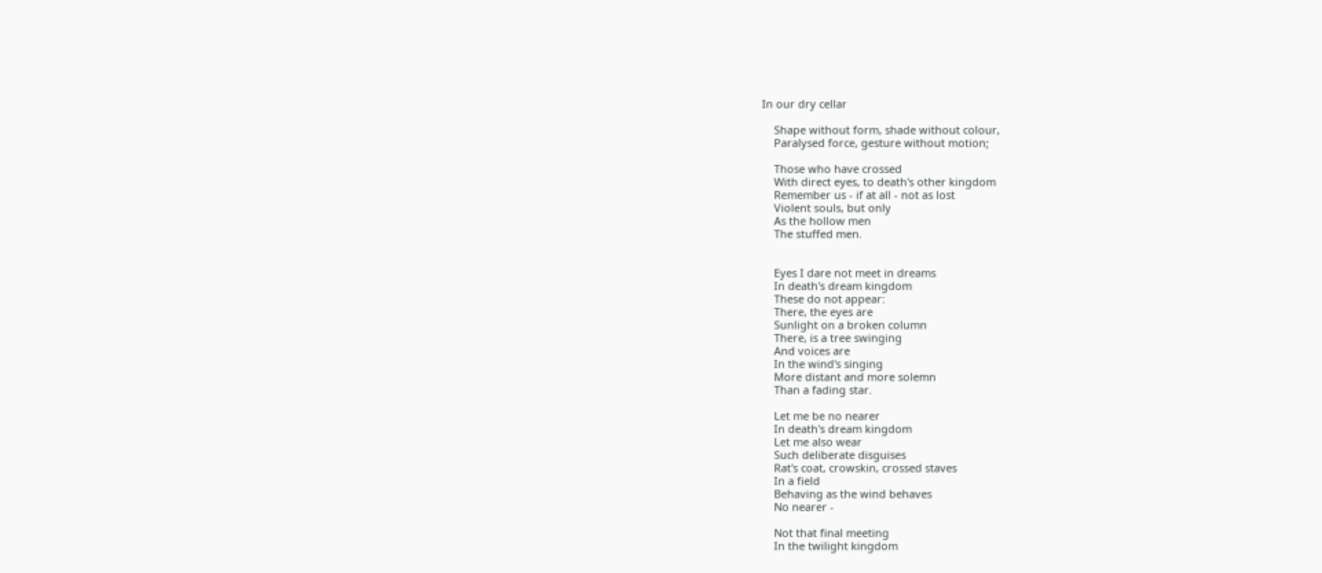In our dry cellar

    Shape without form, shade without colour,
    Paralysed force, gesture without motion;

    Those who have crossed
    With direct eyes, to death's other kingdom
    Remember us - if at all - not as lost
    Violent souls, but only
    As the hollow men
    The stuffed men.


    Eyes I dare not meet in dreams
    In death's dream kingdom
    These do not appear:
    There, the eyes are
    Sunlight on a broken column
    There, is a tree swinging
    And voices are
    In the wind's singing
    More distant and more solemn
    Than a fading star.

    Let me be no nearer
    In death's dream kingdom
    Let me also wear
    Such deliberate disguises
    Rat's coat, crowskin, crossed staves
    In a field
    Behaving as the wind behaves
    No nearer -

    Not that final meeting
    In the twilight kingdom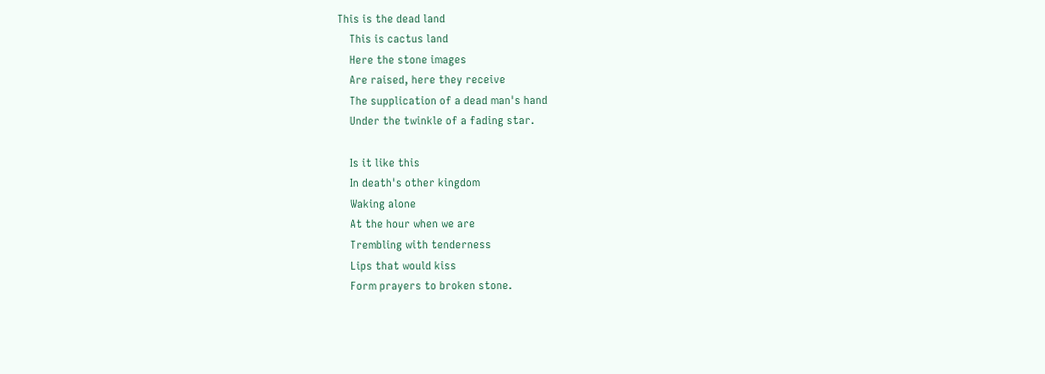This is the dead land
    This is cactus land
    Here the stone images
    Are raised, here they receive
    The supplication of a dead man's hand
    Under the twinkle of a fading star.

    Is it like this
    In death's other kingdom
    Waking alone
    At the hour when we are
    Trembling with tenderness
    Lips that would kiss
    Form prayers to broken stone.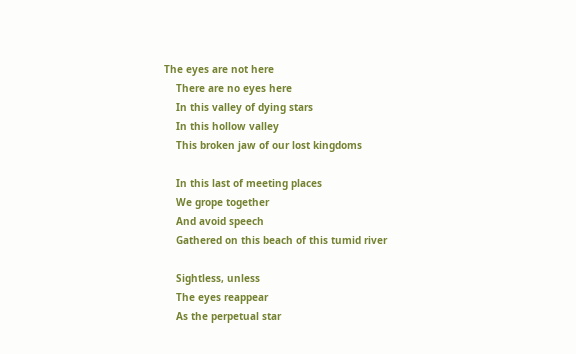The eyes are not here
    There are no eyes here
    In this valley of dying stars
    In this hollow valley
    This broken jaw of our lost kingdoms

    In this last of meeting places
    We grope together
    And avoid speech
    Gathered on this beach of this tumid river

    Sightless, unless
    The eyes reappear
    As the perpetual star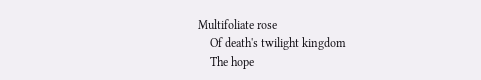Multifoliate rose
    Of death's twilight kingdom
    The hope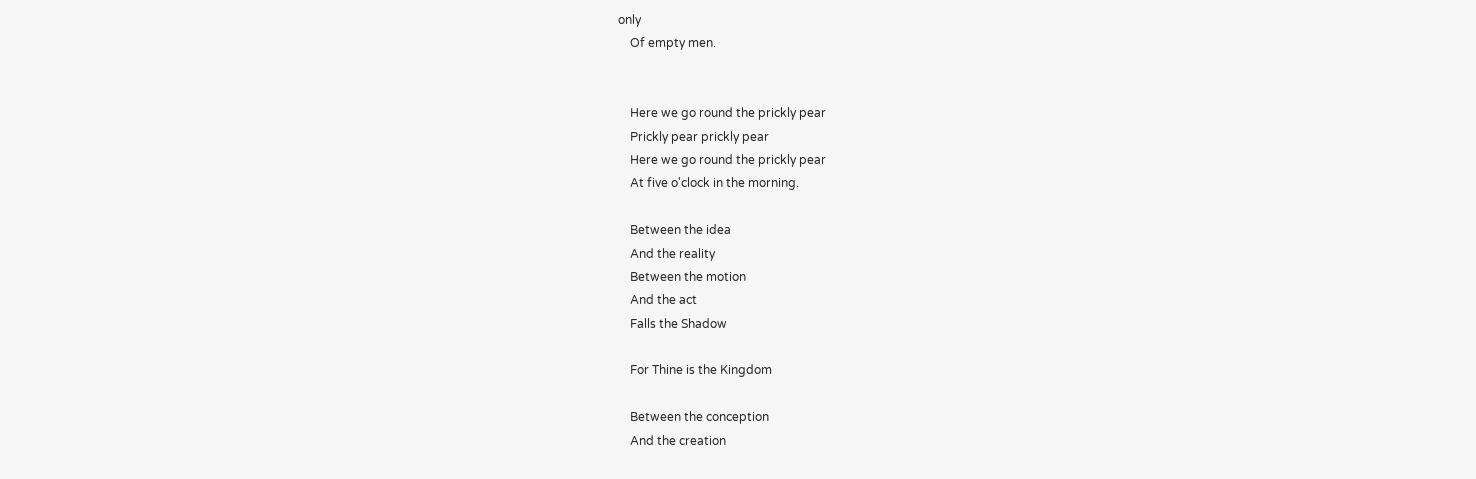only
    Of empty men.


    Here we go round the prickly pear
    Prickly pear prickly pear
    Here we go round the prickly pear
    At five o'clock in the morning.

    Between the idea
    And the reality
    Between the motion
    And the act
    Falls the Shadow

    For Thine is the Kingdom

    Between the conception
    And the creation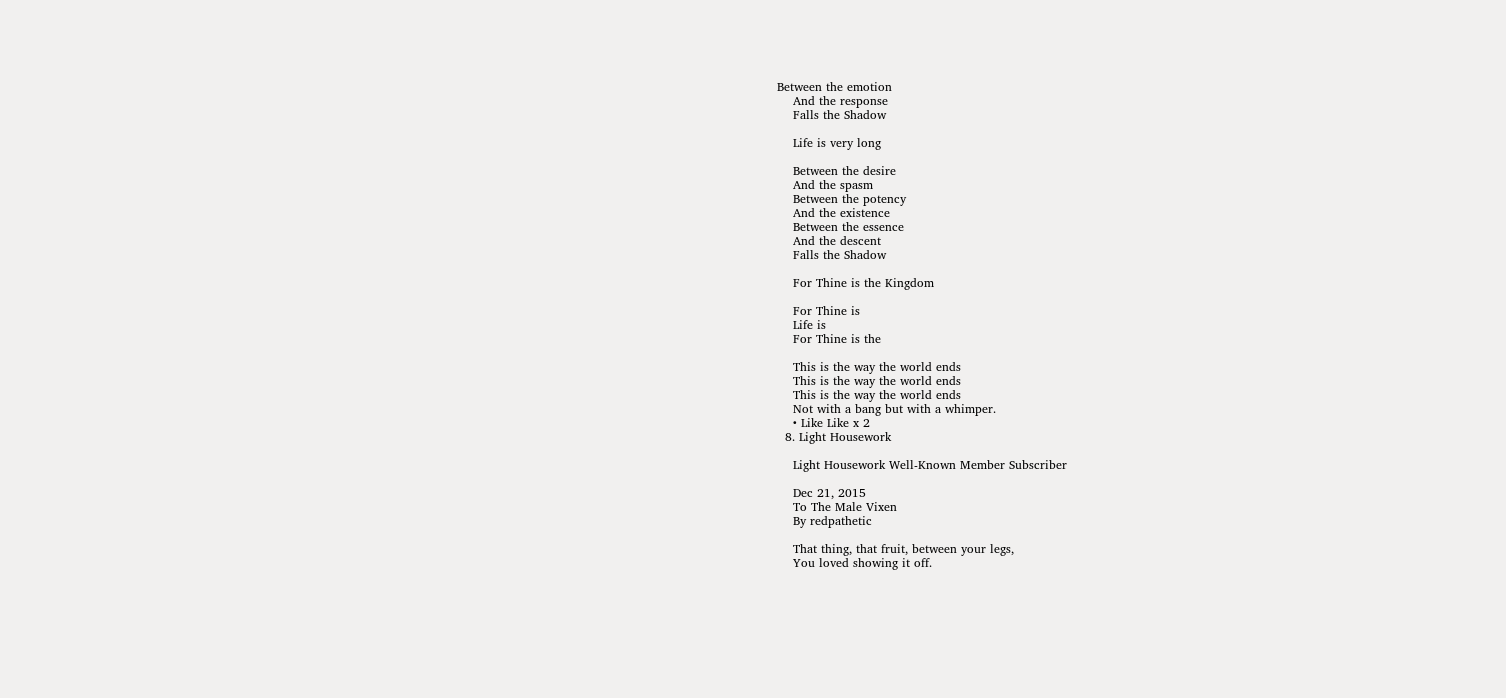Between the emotion
    And the response
    Falls the Shadow

    Life is very long

    Between the desire
    And the spasm
    Between the potency
    And the existence
    Between the essence
    And the descent
    Falls the Shadow

    For Thine is the Kingdom

    For Thine is
    Life is
    For Thine is the

    This is the way the world ends
    This is the way the world ends
    This is the way the world ends
    Not with a bang but with a whimper.
    • Like Like x 2
  8. Light Housework

    Light Housework Well-Known Member Subscriber

    Dec 21, 2015
    To The Male Vixen
    By redpathetic

    That thing, that fruit, between your legs,
    You loved showing it off.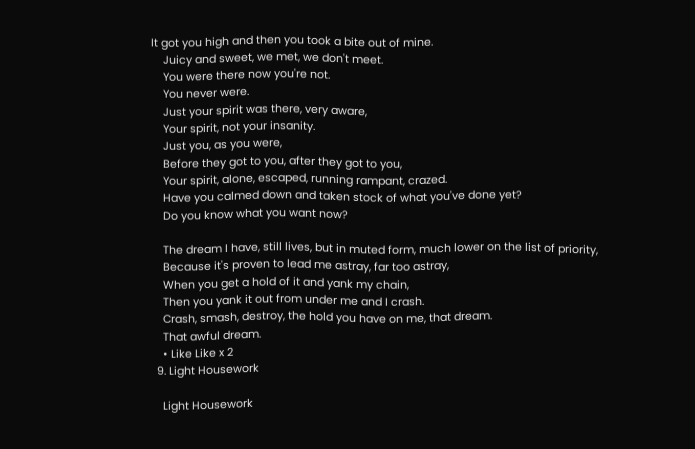It got you high and then you took a bite out of mine.
    Juicy and sweet, we met, we don't meet.
    You were there now you're not.
    You never were.
    Just your spirit was there, very aware,
    Your spirit, not your insanity.
    Just you, as you were,
    Before they got to you, after they got to you,
    Your spirit, alone, escaped, running rampant, crazed.
    Have you calmed down and taken stock of what you've done yet?
    Do you know what you want now?

    The dream I have, still lives, but in muted form, much lower on the list of priority,
    Because it's proven to lead me astray, far too astray,
    When you get a hold of it and yank my chain,
    Then you yank it out from under me and I crash.
    Crash, smash, destroy, the hold you have on me, that dream.
    That awful dream.
    • Like Like x 2
  9. Light Housework

    Light Housework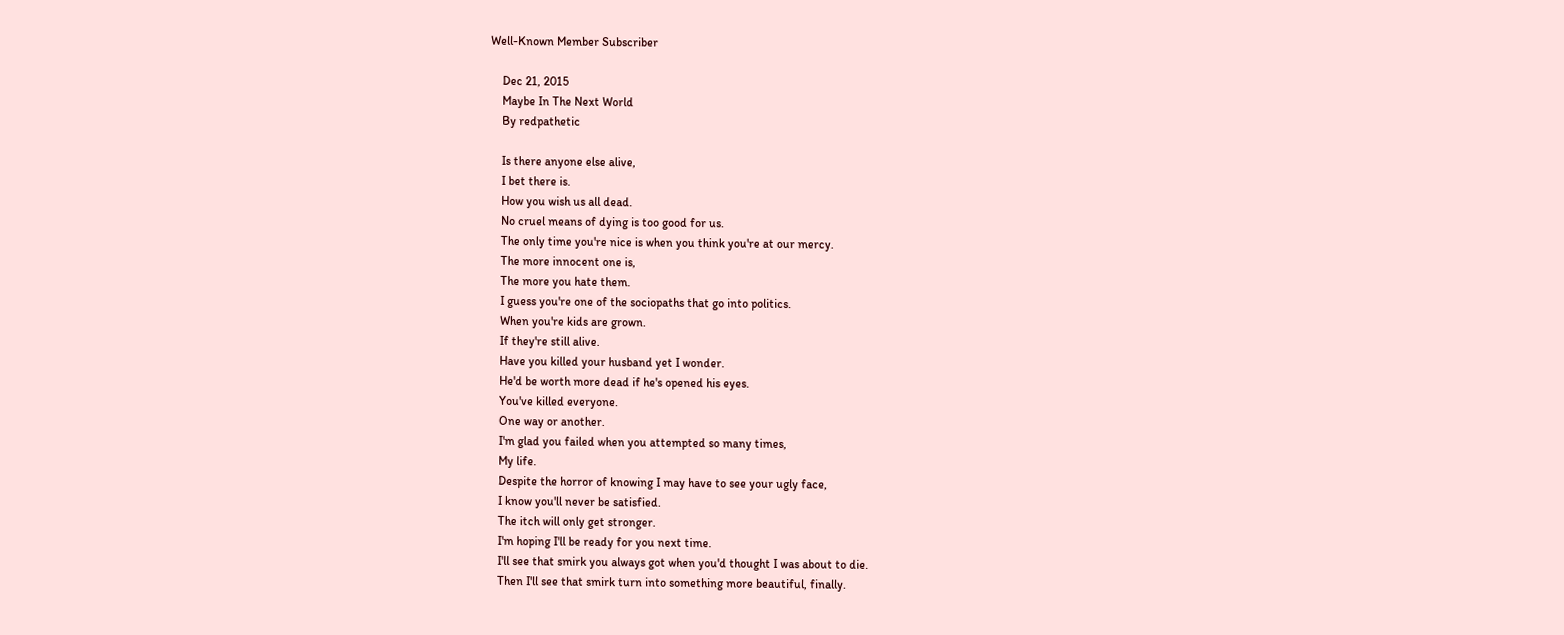Well-Known Member Subscriber

    Dec 21, 2015
    Maybe In The Next World
    By redpathetic

    Is there anyone else alive,
    I bet there is.
    How you wish us all dead.
    No cruel means of dying is too good for us.
    The only time you're nice is when you think you're at our mercy.
    The more innocent one is,
    The more you hate them.
    I guess you're one of the sociopaths that go into politics.
    When you're kids are grown.
    If they're still alive.
    Have you killed your husband yet I wonder.
    He'd be worth more dead if he's opened his eyes.
    You've killed everyone.
    One way or another.
    I'm glad you failed when you attempted so many times,
    My life.
    Despite the horror of knowing I may have to see your ugly face,
    I know you'll never be satisfied.
    The itch will only get stronger.
    I'm hoping I'll be ready for you next time.
    I'll see that smirk you always got when you'd thought I was about to die.
    Then I'll see that smirk turn into something more beautiful, finally.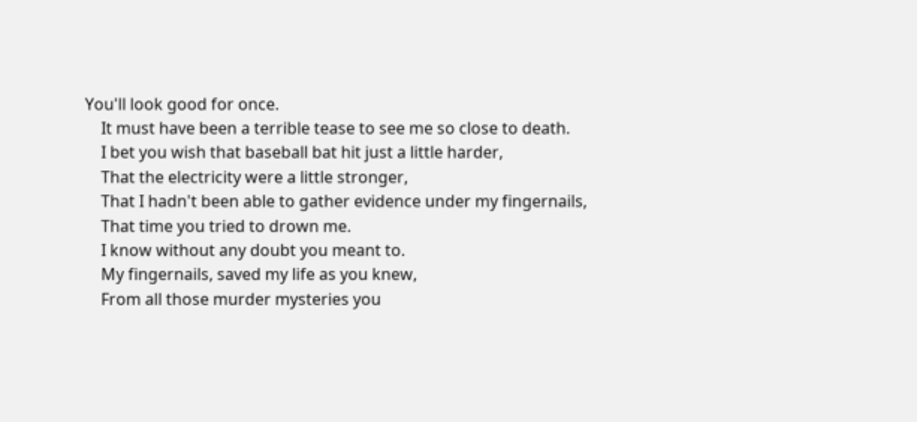You'll look good for once.
    It must have been a terrible tease to see me so close to death.
    I bet you wish that baseball bat hit just a little harder,
    That the electricity were a little stronger,
    That I hadn't been able to gather evidence under my fingernails,
    That time you tried to drown me.
    I know without any doubt you meant to.
    My fingernails, saved my life as you knew,
    From all those murder mysteries you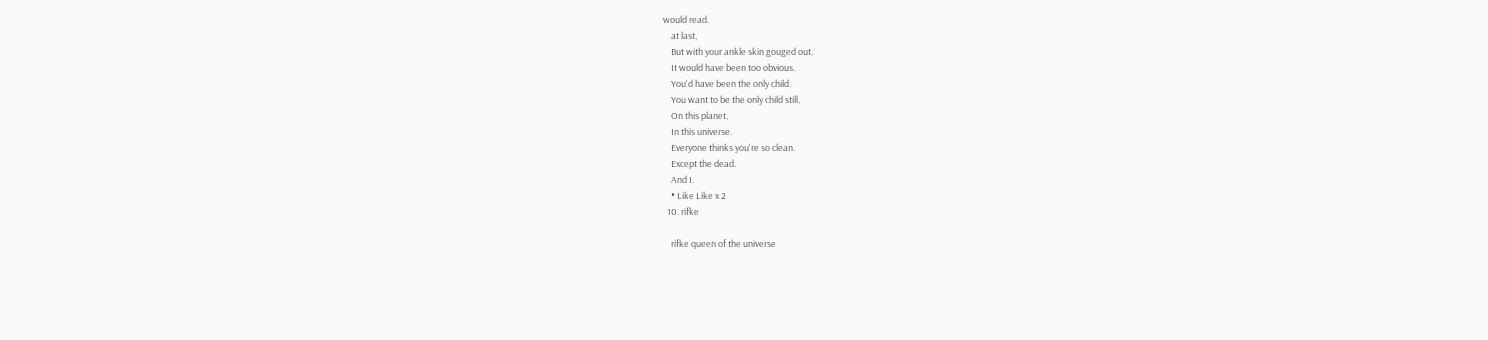would read.
    at last,
    But with your ankle skin gouged out.
    It would have been too obvious.
    You'd have been the only child.
    You want to be the only child still,
    On this planet,
    In this universe.
    Everyone thinks you're so clean.
    Except the dead.
    And I.
    • Like Like x 2
  10. rifke

    rifke queen of the universe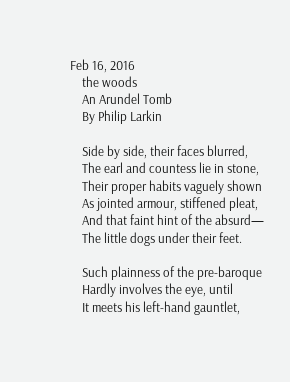Feb 16, 2016
    the woods
    An Arundel Tomb
    By Philip Larkin

    Side by side, their faces blurred,
    The earl and countess lie in stone,
    Their proper habits vaguely shown
    As jointed armour, stiffened pleat,
    And that faint hint of the absurd—
    The little dogs under their feet.

    Such plainness of the pre-baroque
    Hardly involves the eye, until
    It meets his left-hand gauntlet,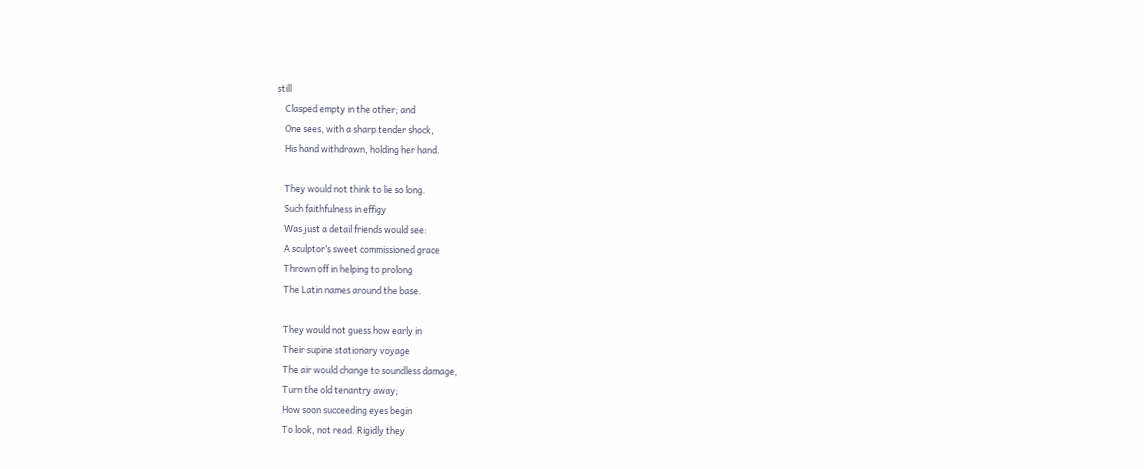still
    Clasped empty in the other; and
    One sees, with a sharp tender shock,
    His hand withdrawn, holding her hand.

    They would not think to lie so long.
    Such faithfulness in effigy
    Was just a detail friends would see:
    A sculptor’s sweet commissioned grace
    Thrown off in helping to prolong
    The Latin names around the base.

    They would not guess how early in
    Their supine stationary voyage
    The air would change to soundless damage,
    Turn the old tenantry away;
    How soon succeeding eyes begin
    To look, not read. Rigidly they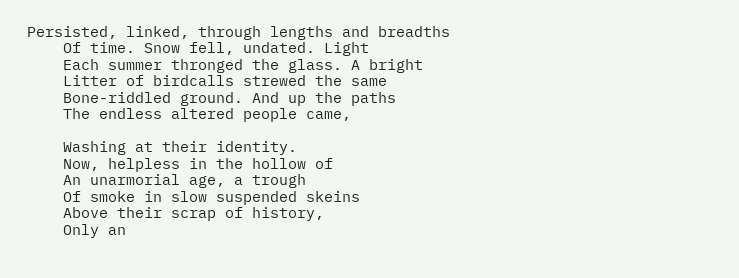Persisted, linked, through lengths and breadths
    Of time. Snow fell, undated. Light
    Each summer thronged the glass. A bright
    Litter of birdcalls strewed the same
    Bone-riddled ground. And up the paths
    The endless altered people came,

    Washing at their identity.
    Now, helpless in the hollow of
    An unarmorial age, a trough
    Of smoke in slow suspended skeins
    Above their scrap of history,
    Only an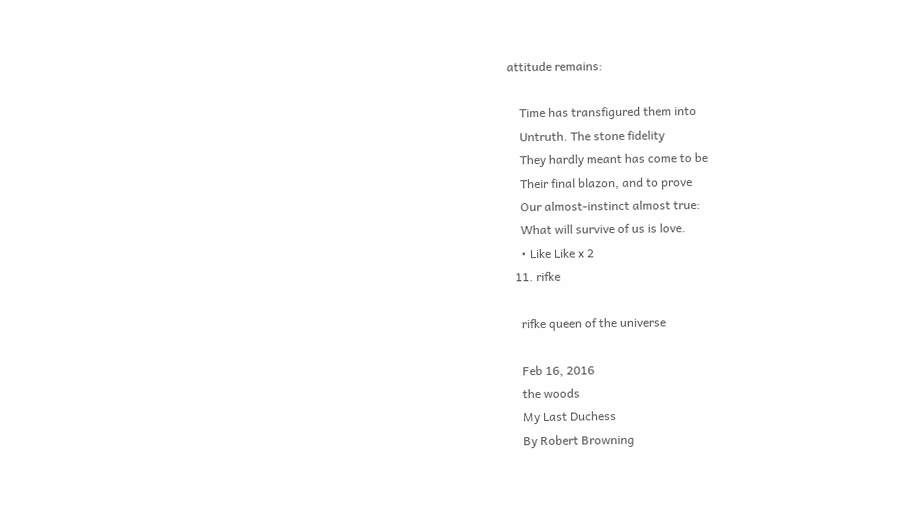attitude remains:

    Time has transfigured them into
    Untruth. The stone fidelity
    They hardly meant has come to be
    Their final blazon, and to prove
    Our almost-instinct almost true:
    What will survive of us is love.
    • Like Like x 2
  11. rifke

    rifke queen of the universe

    Feb 16, 2016
    the woods
    My Last Duchess
    By Robert Browning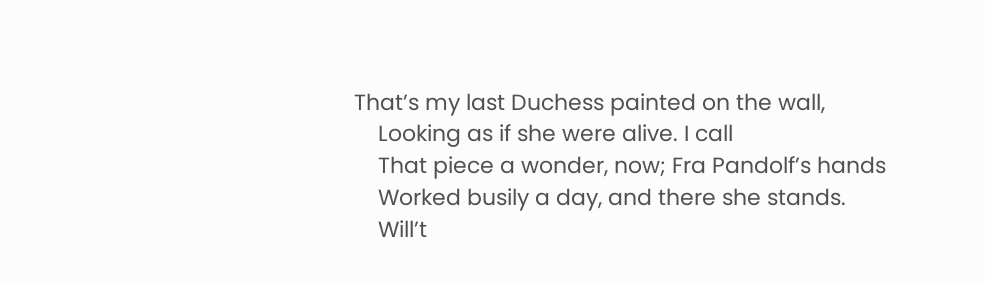That’s my last Duchess painted on the wall,
    Looking as if she were alive. I call
    That piece a wonder, now; Fra Pandolf’s hands
    Worked busily a day, and there she stands.
    Will’t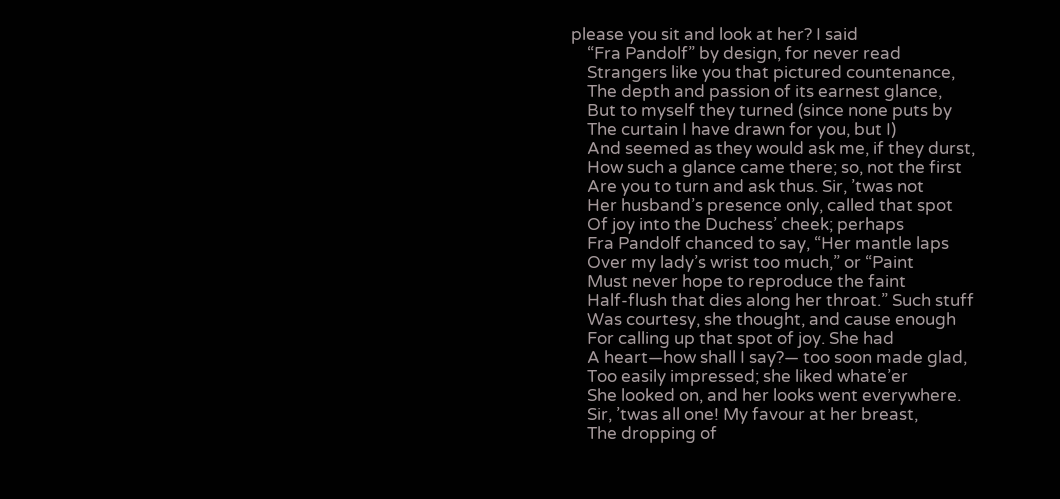please you sit and look at her? I said
    “Fra Pandolf” by design, for never read
    Strangers like you that pictured countenance,
    The depth and passion of its earnest glance,
    But to myself they turned (since none puts by
    The curtain I have drawn for you, but I)
    And seemed as they would ask me, if they durst,
    How such a glance came there; so, not the first
    Are you to turn and ask thus. Sir, ’twas not
    Her husband’s presence only, called that spot
    Of joy into the Duchess’ cheek; perhaps
    Fra Pandolf chanced to say, “Her mantle laps
    Over my lady’s wrist too much,” or “Paint
    Must never hope to reproduce the faint
    Half-flush that dies along her throat.” Such stuff
    Was courtesy, she thought, and cause enough
    For calling up that spot of joy. She had
    A heart—how shall I say?— too soon made glad,
    Too easily impressed; she liked whate’er
    She looked on, and her looks went everywhere.
    Sir, ’twas all one! My favour at her breast,
    The dropping of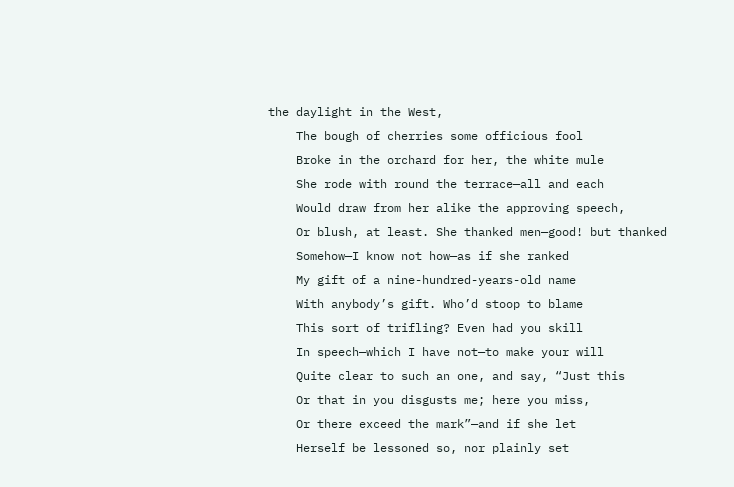the daylight in the West,
    The bough of cherries some officious fool
    Broke in the orchard for her, the white mule
    She rode with round the terrace—all and each
    Would draw from her alike the approving speech,
    Or blush, at least. She thanked men—good! but thanked
    Somehow—I know not how—as if she ranked
    My gift of a nine-hundred-years-old name
    With anybody’s gift. Who’d stoop to blame
    This sort of trifling? Even had you skill
    In speech—which I have not—to make your will
    Quite clear to such an one, and say, “Just this
    Or that in you disgusts me; here you miss,
    Or there exceed the mark”—and if she let
    Herself be lessoned so, nor plainly set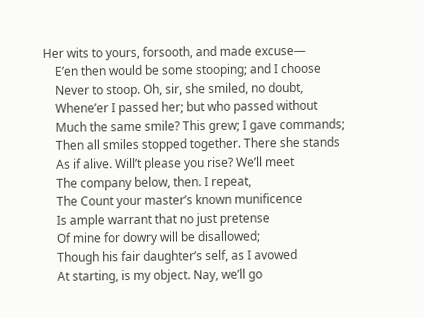Her wits to yours, forsooth, and made excuse—
    E’en then would be some stooping; and I choose
    Never to stoop. Oh, sir, she smiled, no doubt,
    Whene’er I passed her; but who passed without
    Much the same smile? This grew; I gave commands;
    Then all smiles stopped together. There she stands
    As if alive. Will’t please you rise? We’ll meet
    The company below, then. I repeat,
    The Count your master’s known munificence
    Is ample warrant that no just pretense
    Of mine for dowry will be disallowed;
    Though his fair daughter’s self, as I avowed
    At starting, is my object. Nay, we’ll go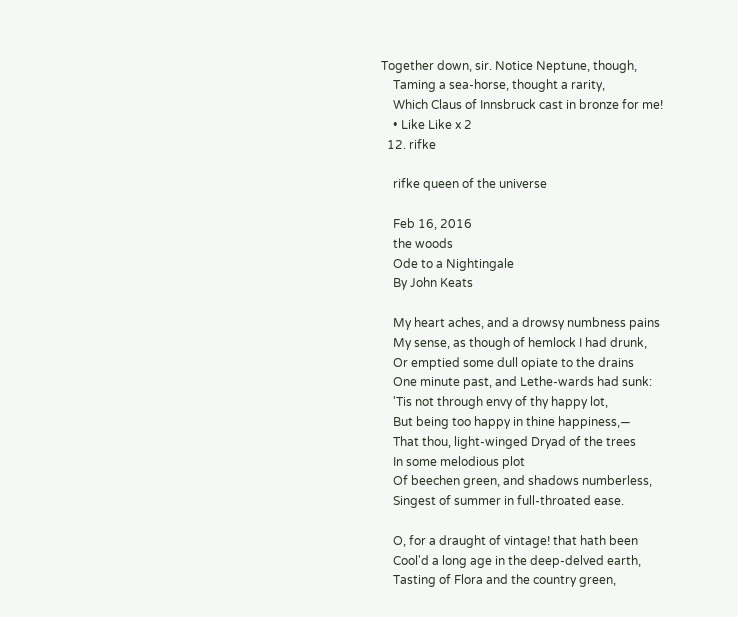Together down, sir. Notice Neptune, though,
    Taming a sea-horse, thought a rarity,
    Which Claus of Innsbruck cast in bronze for me!
    • Like Like x 2
  12. rifke

    rifke queen of the universe

    Feb 16, 2016
    the woods
    Ode to a Nightingale
    By John Keats

    My heart aches, and a drowsy numbness pains
    My sense, as though of hemlock I had drunk,
    Or emptied some dull opiate to the drains
    One minute past, and Lethe-wards had sunk:
    'Tis not through envy of thy happy lot,
    But being too happy in thine happiness,—
    That thou, light-winged Dryad of the trees
    In some melodious plot
    Of beechen green, and shadows numberless,
    Singest of summer in full-throated ease.

    O, for a draught of vintage! that hath been
    Cool'd a long age in the deep-delved earth,
    Tasting of Flora and the country green,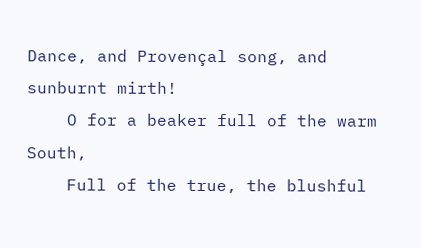Dance, and Provençal song, and sunburnt mirth!
    O for a beaker full of the warm South,
    Full of the true, the blushful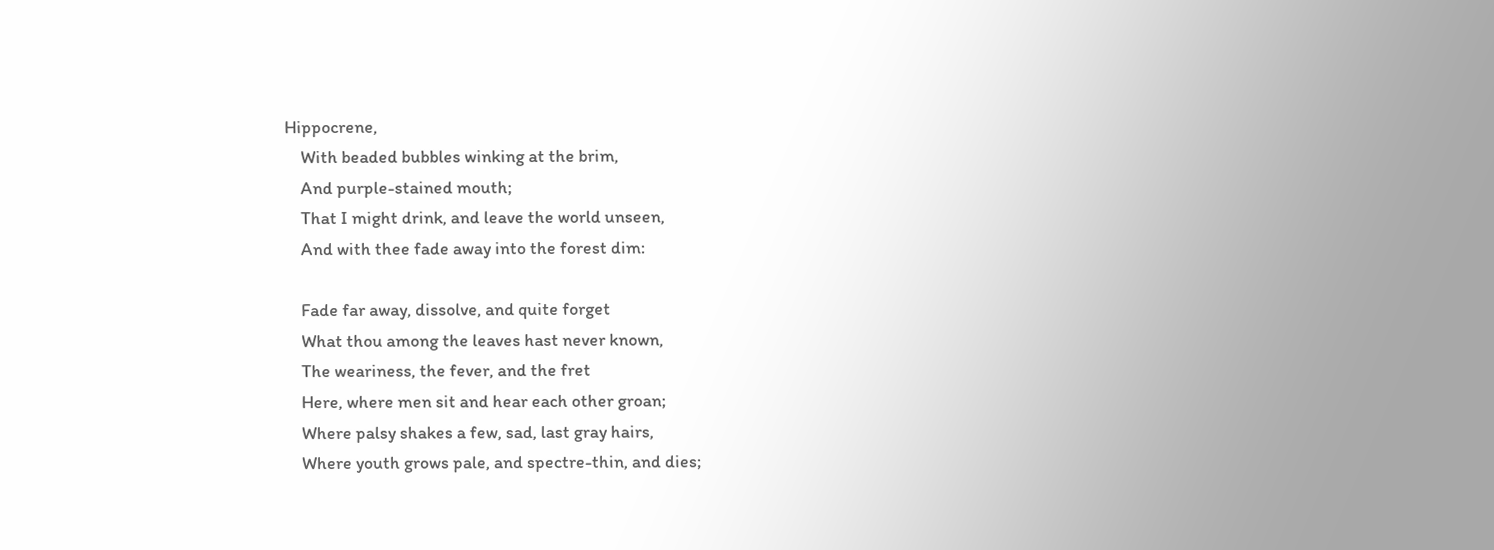Hippocrene,
    With beaded bubbles winking at the brim,
    And purple-stained mouth;
    That I might drink, and leave the world unseen,
    And with thee fade away into the forest dim:

    Fade far away, dissolve, and quite forget
    What thou among the leaves hast never known,
    The weariness, the fever, and the fret
    Here, where men sit and hear each other groan;
    Where palsy shakes a few, sad, last gray hairs,
    Where youth grows pale, and spectre-thin, and dies;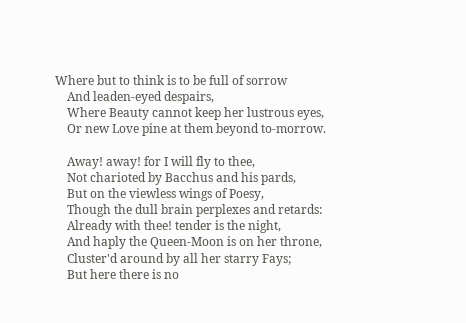Where but to think is to be full of sorrow
    And leaden-eyed despairs,
    Where Beauty cannot keep her lustrous eyes,
    Or new Love pine at them beyond to-morrow.

    Away! away! for I will fly to thee,
    Not charioted by Bacchus and his pards,
    But on the viewless wings of Poesy,
    Though the dull brain perplexes and retards:
    Already with thee! tender is the night,
    And haply the Queen-Moon is on her throne,
    Cluster'd around by all her starry Fays;
    But here there is no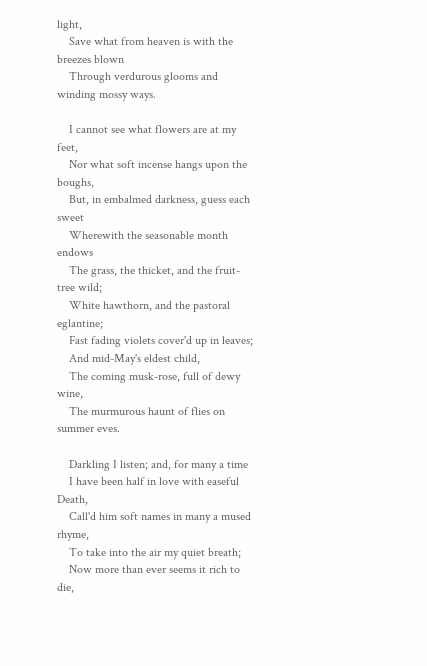light,
    Save what from heaven is with the breezes blown
    Through verdurous glooms and winding mossy ways.

    I cannot see what flowers are at my feet,
    Nor what soft incense hangs upon the boughs,
    But, in embalmed darkness, guess each sweet
    Wherewith the seasonable month endows
    The grass, the thicket, and the fruit-tree wild;
    White hawthorn, and the pastoral eglantine;
    Fast fading violets cover'd up in leaves;
    And mid-May's eldest child,
    The coming musk-rose, full of dewy wine,
    The murmurous haunt of flies on summer eves.

    Darkling I listen; and, for many a time
    I have been half in love with easeful Death,
    Call'd him soft names in many a mused rhyme,
    To take into the air my quiet breath;
    Now more than ever seems it rich to die,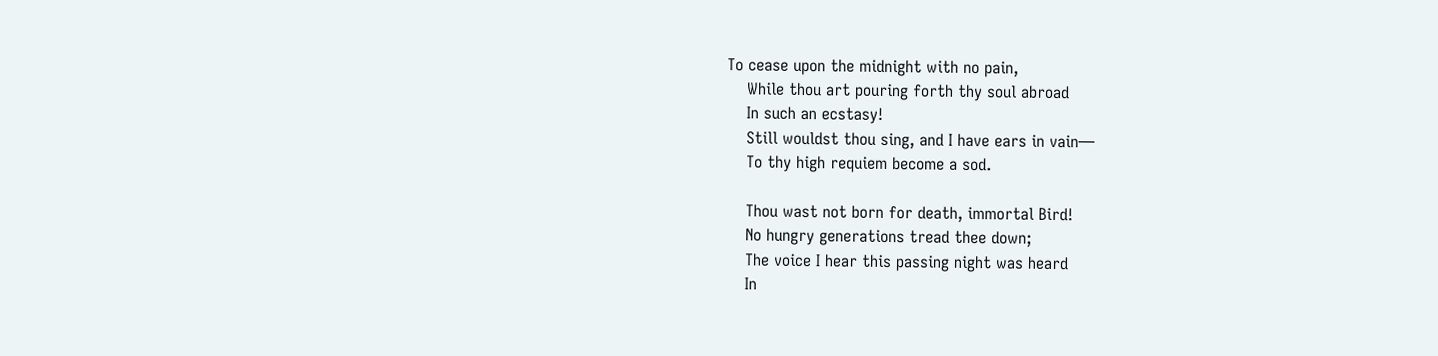To cease upon the midnight with no pain,
    While thou art pouring forth thy soul abroad
    In such an ecstasy!
    Still wouldst thou sing, and I have ears in vain—
    To thy high requiem become a sod.

    Thou wast not born for death, immortal Bird!
    No hungry generations tread thee down;
    The voice I hear this passing night was heard
    In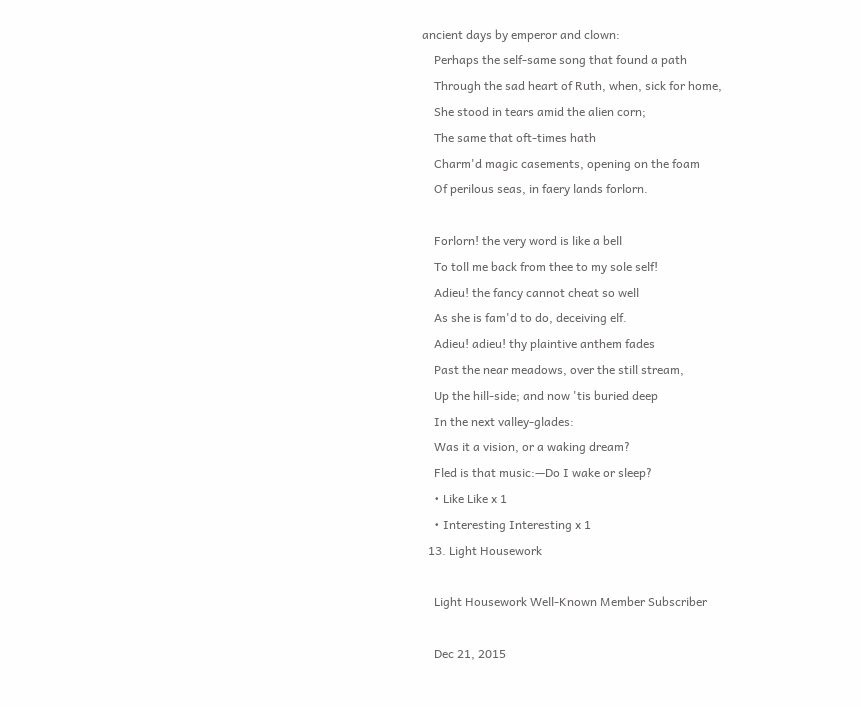ancient days by emperor and clown:
    Perhaps the self-same song that found a path
    Through the sad heart of Ruth, when, sick for home,
    She stood in tears amid the alien corn;
    The same that oft-times hath
    Charm'd magic casements, opening on the foam
    Of perilous seas, in faery lands forlorn.

    Forlorn! the very word is like a bell
    To toll me back from thee to my sole self!
    Adieu! the fancy cannot cheat so well
    As she is fam'd to do, deceiving elf.
    Adieu! adieu! thy plaintive anthem fades
    Past the near meadows, over the still stream,
    Up the hill-side; and now 'tis buried deep
    In the next valley-glades:
    Was it a vision, or a waking dream?
    Fled is that music:—Do I wake or sleep?
    • Like Like x 1
    • Interesting Interesting x 1
  13. Light Housework

    Light Housework Well-Known Member Subscriber

    Dec 21, 2015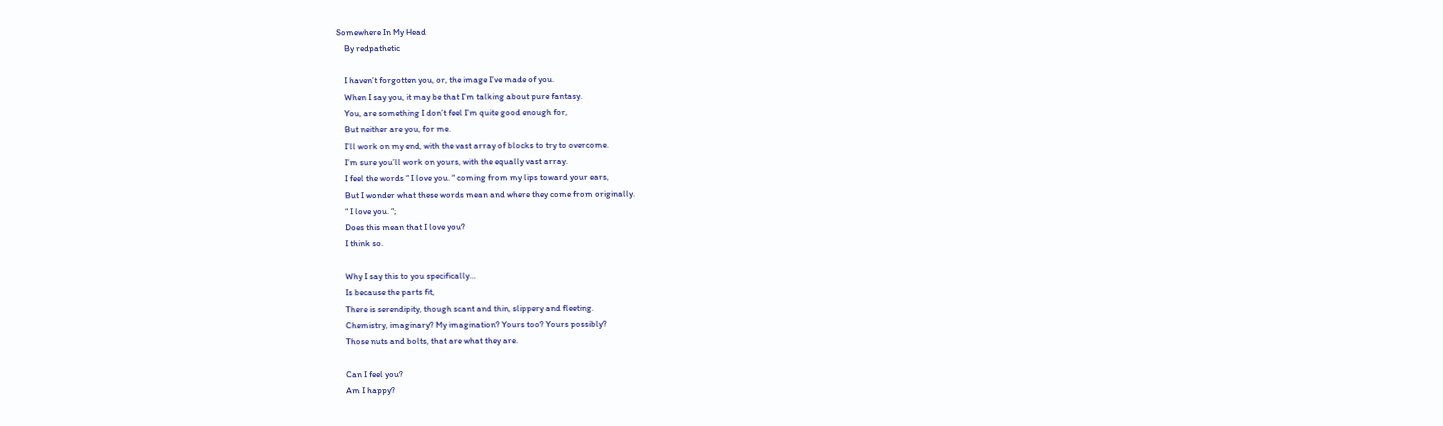Somewhere In My Head
    By redpathetic

    I haven’t forgotten you, or, the image I’ve made of you.
    When I say you, it may be that I’m talking about pure fantasy.
    You, are something I don’t feel I’m quite good enough for,
    But neither are you, for me.
    I’ll work on my end, with the vast array of blocks to try to overcome.
    I’m sure you’ll work on yours, with the equally vast array.
    I feel the words “ I love you. “ coming from my lips toward your ears,
    But I wonder what these words mean and where they come from originally.
    “ I love you. “;
    Does this mean that I love you?
    I think so.

    Why I say this to you specifically…
    Is because the parts fit,
    There is serendipity, though scant and thin, slippery and fleeting.
    Chemistry, imaginary? My imagination? Yours too? Yours possibly?
    Those nuts and bolts, that are what they are.

    Can I feel you?
    Am I happy?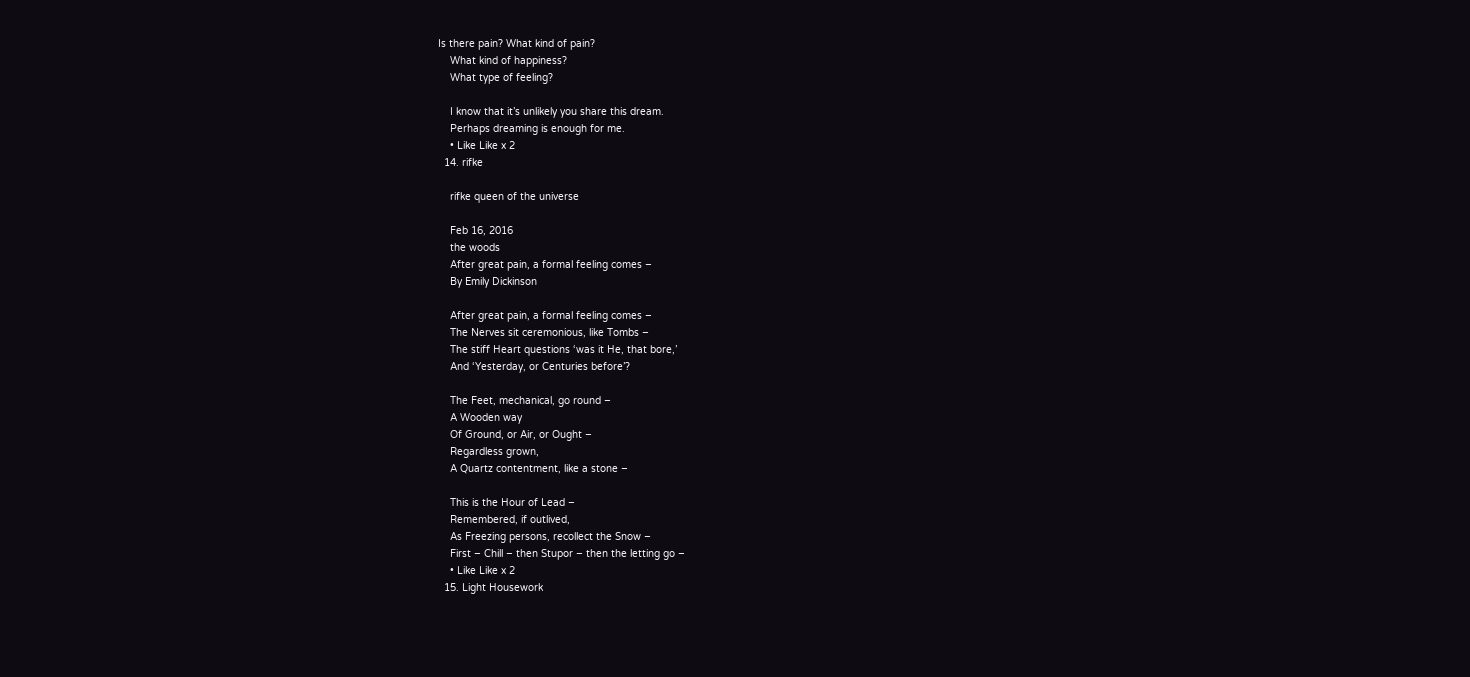Is there pain? What kind of pain?
    What kind of happiness?
    What type of feeling?

    I know that it’s unlikely you share this dream.
    Perhaps dreaming is enough for me.
    • Like Like x 2
  14. rifke

    rifke queen of the universe

    Feb 16, 2016
    the woods
    After great pain, a formal feeling comes –
    By Emily Dickinson

    After great pain, a formal feeling comes –
    The Nerves sit ceremonious, like Tombs –
    The stiff Heart questions ‘was it He, that bore,’
    And ‘Yesterday, or Centuries before’?

    The Feet, mechanical, go round –
    A Wooden way
    Of Ground, or Air, or Ought –
    Regardless grown,
    A Quartz contentment, like a stone –

    This is the Hour of Lead –
    Remembered, if outlived,
    As Freezing persons, recollect the Snow –
    First – Chill – then Stupor – then the letting go –
    • Like Like x 2
  15. Light Housework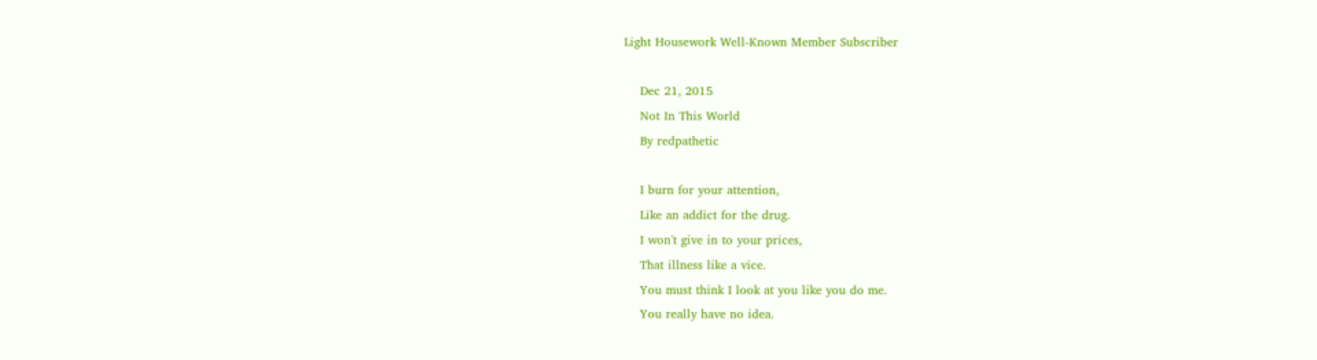Light Housework Well-Known Member Subscriber

    Dec 21, 2015
    Not In This World
    By redpathetic

    I burn for your attention,
    Like an addict for the drug.
    I won't give in to your prices,
    That illness like a vice.
    You must think I look at you like you do me.
    You really have no idea.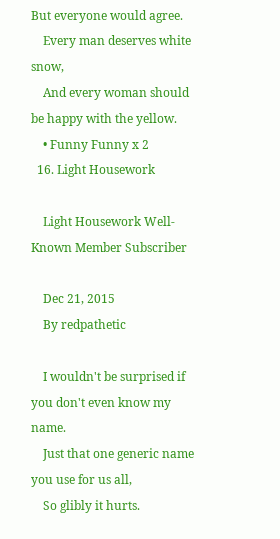But everyone would agree.
    Every man deserves white snow,
    And every woman should be happy with the yellow.
    • Funny Funny x 2
  16. Light Housework

    Light Housework Well-Known Member Subscriber

    Dec 21, 2015
    By redpathetic

    I wouldn't be surprised if you don't even know my name.
    Just that one generic name you use for us all,
    So glibly it hurts.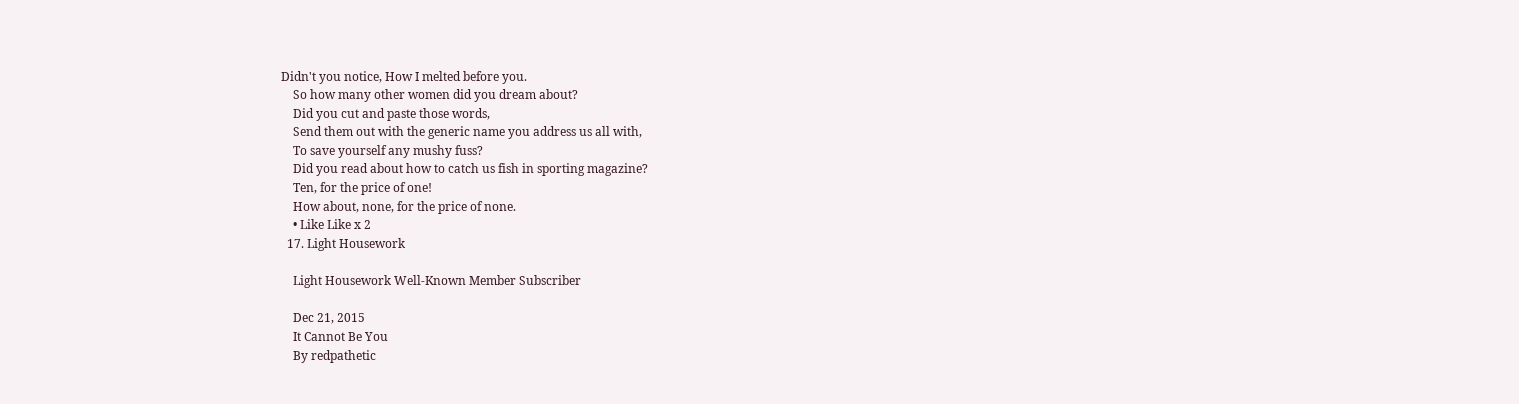Didn't you notice, How I melted before you.
    So how many other women did you dream about?
    Did you cut and paste those words,
    Send them out with the generic name you address us all with,
    To save yourself any mushy fuss?
    Did you read about how to catch us fish in sporting magazine?
    Ten, for the price of one!
    How about, none, for the price of none.
    • Like Like x 2
  17. Light Housework

    Light Housework Well-Known Member Subscriber

    Dec 21, 2015
    It Cannot Be You
    By redpathetic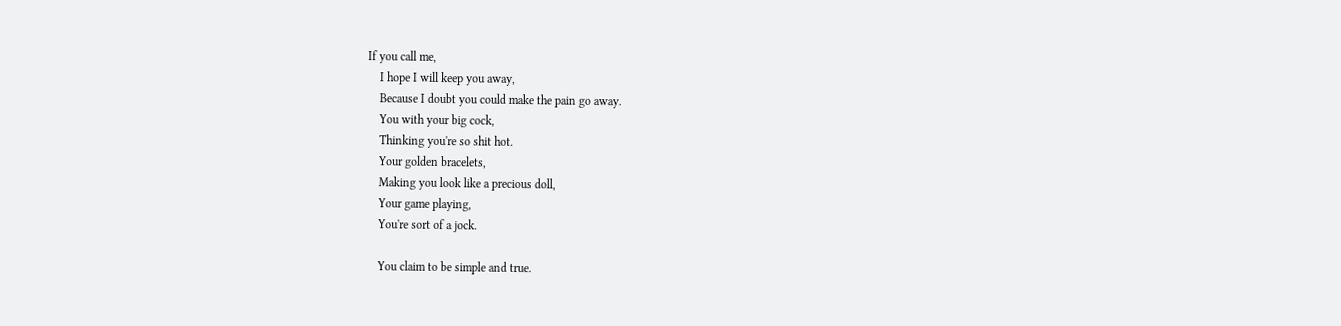If you call me,
    I hope I will keep you away,
    Because I doubt you could make the pain go away.
    You with your big cock,
    Thinking you're so shit hot.
    Your golden bracelets,
    Making you look like a precious doll,
    Your game playing,
    You're sort of a jock.

    You claim to be simple and true.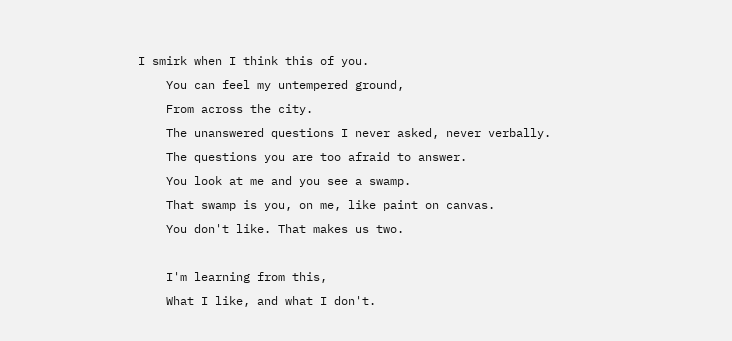I smirk when I think this of you.
    You can feel my untempered ground,
    From across the city.
    The unanswered questions I never asked, never verbally.
    The questions you are too afraid to answer.
    You look at me and you see a swamp.
    That swamp is you, on me, like paint on canvas.
    You don't like. That makes us two.

    I'm learning from this,
    What I like, and what I don't.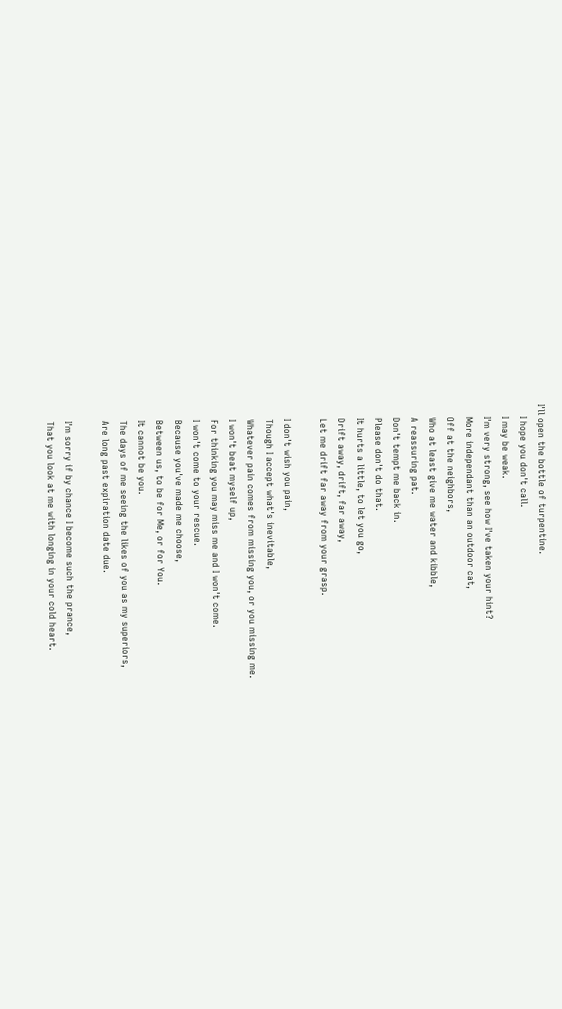I'll open the bottle of turpentine.
    I hope you don't call.
    I may be weak.
    I'm very strong, see how I've taken your hint?
    More independant than an outdoor cat,
    Off at the neighbors,
    Who at least give me water and kibble,
    A reassuring pat.
    Don't tempt me back in.
    Please don't do that.
    It hurts a little, to let you go,
    Drift away, drift, far away,
    Let me drift far away from your grasp.

    I don't wish you pain,
    Though I accept what's inevitable,
    Whatever pain comes from missing you, or you missing me.
    I won't beat myself up,
    For thinking you may miss me and I won't come.
    I won't come to your rescue.
    Because you've made me choose,
    Between us, to be for Me, or for You.
    It cannot be you.
    The days of me seeing the likes of you as my superiors,
    Are long past expiration date due.

    I'm sorry if by chance I become such the prance,
    That you look at me with longing in your cold heart.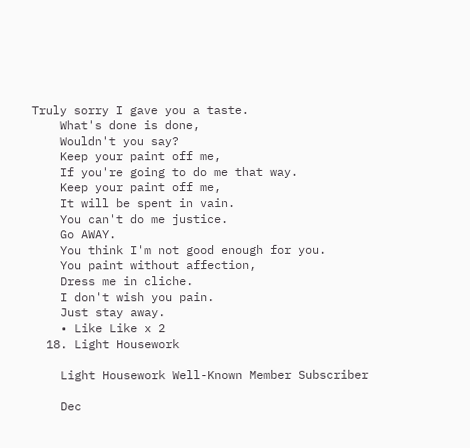Truly sorry I gave you a taste.
    What's done is done,
    Wouldn't you say?
    Keep your paint off me,
    If you're going to do me that way.
    Keep your paint off me,
    It will be spent in vain.
    You can't do me justice.
    Go AWAY.
    You think I'm not good enough for you.
    You paint without affection,
    Dress me in cliche.
    I don't wish you pain.
    Just stay away.
    • Like Like x 2
  18. Light Housework

    Light Housework Well-Known Member Subscriber

    Dec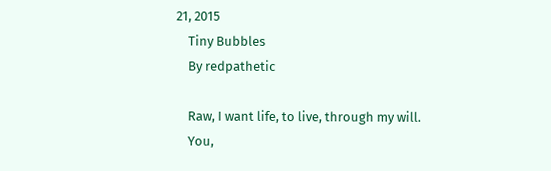21, 2015
    Tiny Bubbles
    By redpathetic

    Raw, I want life, to live, through my will.
    You,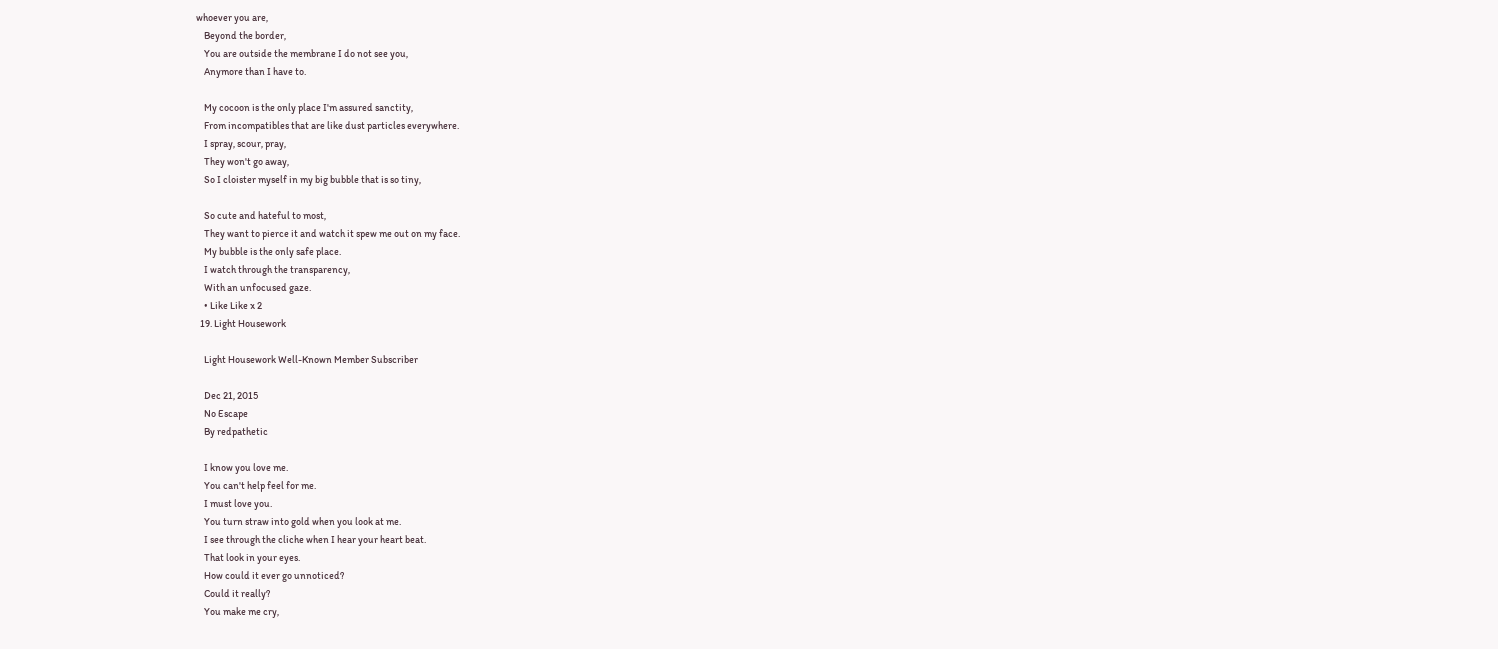whoever you are,
    Beyond the border,
    You are outside the membrane I do not see you,
    Anymore than I have to.

    My cocoon is the only place I'm assured sanctity,
    From incompatibles that are like dust particles everywhere.
    I spray, scour, pray,
    They won't go away,
    So I cloister myself in my big bubble that is so tiny,

    So cute and hateful to most,
    They want to pierce it and watch it spew me out on my face.
    My bubble is the only safe place.
    I watch through the transparency,
    With an unfocused gaze.
    • Like Like x 2
  19. Light Housework

    Light Housework Well-Known Member Subscriber

    Dec 21, 2015
    No Escape
    By redpathetic

    I know you love me.
    You can't help feel for me.
    I must love you.
    You turn straw into gold when you look at me.
    I see through the cliche when I hear your heart beat.
    That look in your eyes.
    How could it ever go unnoticed?
    Could it really?
    You make me cry,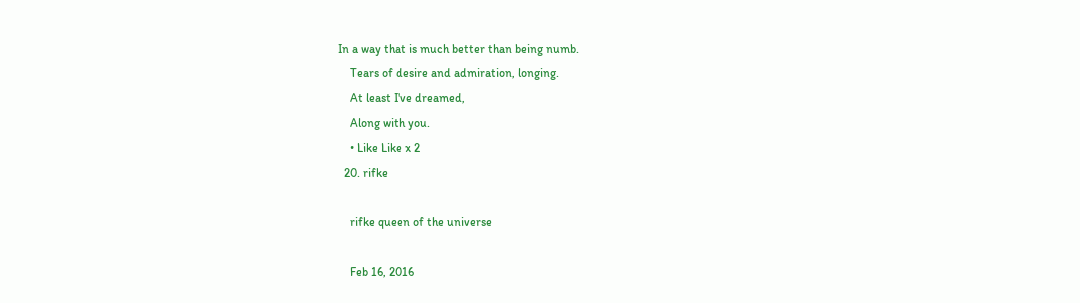In a way that is much better than being numb.
    Tears of desire and admiration, longing.
    At least I've dreamed,
    Along with you.
    • Like Like x 2
  20. rifke

    rifke queen of the universe

    Feb 16, 2016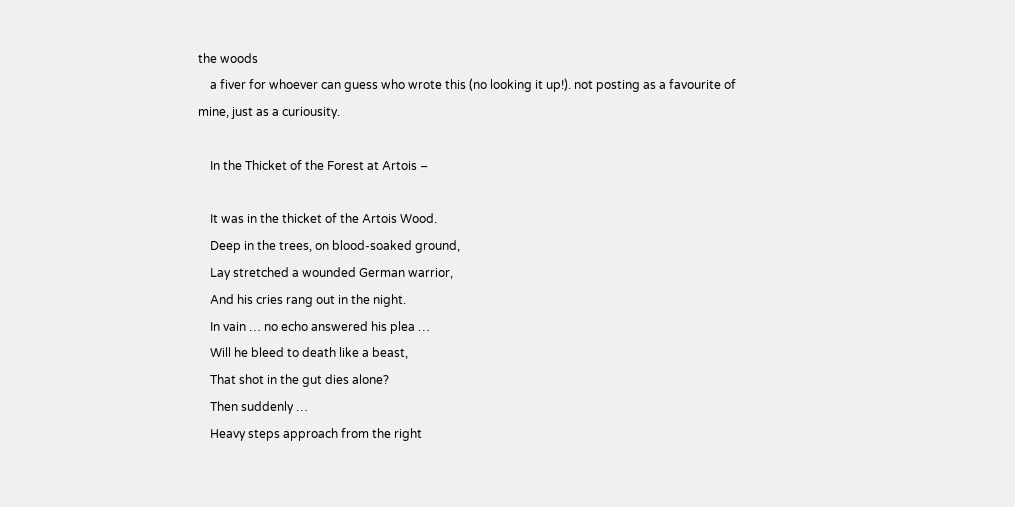the woods
    a fiver for whoever can guess who wrote this (no looking it up!). not posting as a favourite of mine, just as a curiousity.

    In the Thicket of the Forest at Artois –

    It was in the thicket of the Artois Wood.
    Deep in the trees, on blood-soaked ground,
    Lay stretched a wounded German warrior,
    And his cries rang out in the night.
    In vain … no echo answered his plea …
    Will he bleed to death like a beast,
    That shot in the gut dies alone?
    Then suddenly …
    Heavy steps approach from the right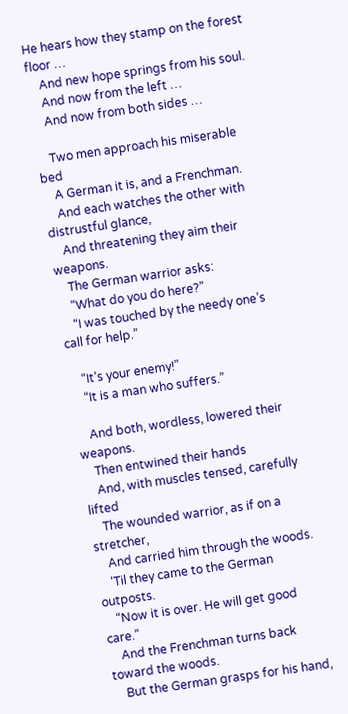He hears how they stamp on the forest floor …
    And new hope springs from his soul.
    And now from the left …
    And now from both sides …

    Two men approach his miserable bed
    A German it is, and a Frenchman.
    And each watches the other with distrustful glance,
    And threatening they aim their weapons.
    The German warrior asks:
    “What do you do here?”
    “I was touched by the needy one’s call for help.”

    “It’s your enemy!”
    “It is a man who suffers.”

    And both, wordless, lowered their weapons.
    Then entwined their hands
    And, with muscles tensed, carefully lifted
    The wounded warrior, as if on a stretcher,
    And carried him through the woods.
    ‘Til they came to the German outposts.
    “Now it is over. He will get good care.”
    And the Frenchman turns back toward the woods.
    But the German grasps for his hand,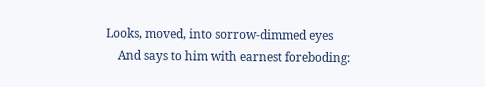Looks, moved, into sorrow-dimmed eyes
    And says to him with earnest foreboding: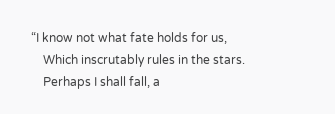“I know not what fate holds for us,
    Which inscrutably rules in the stars.
    Perhaps I shall fall, a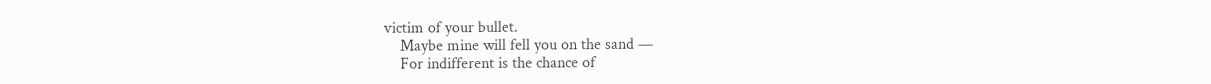victim of your bullet.
    Maybe mine will fell you on the sand —
    For indifferent is the chance of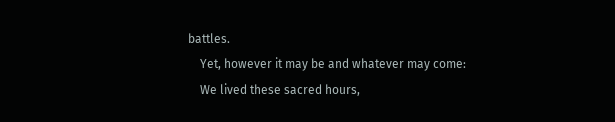battles.
    Yet, however it may be and whatever may come:
    We lived these sacred hours,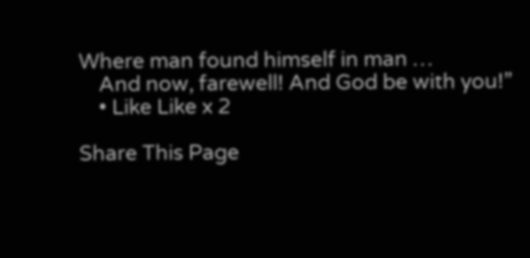Where man found himself in man …
    And now, farewell! And God be with you!”
    • Like Like x 2

Share This Page